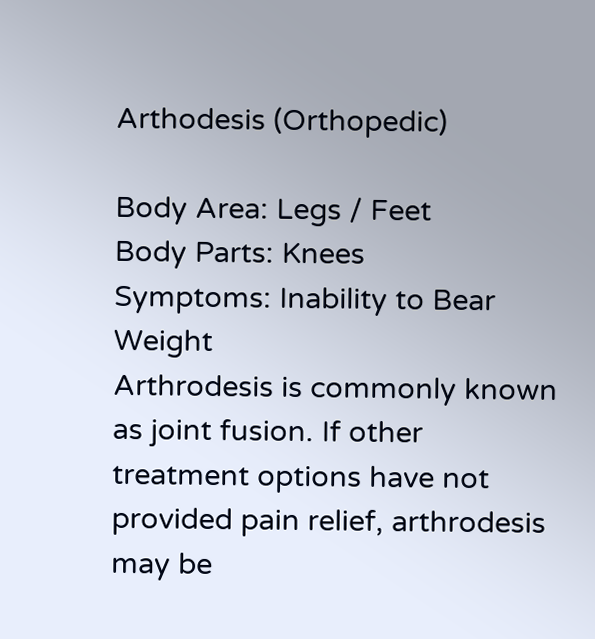Arthodesis (Orthopedic)

Body Area: Legs / Feet
Body Parts: Knees
Symptoms: Inability to Bear Weight
Arthrodesis is commonly known as joint fusion. If other treatment options have not provided pain relief, arthrodesis may be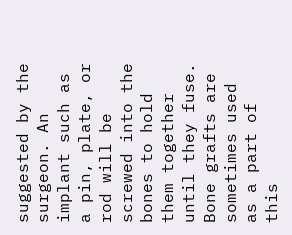suggested by the surgeon. An implant such as a pin, plate, or rod will be screwed into the bones to hold them together until they fuse. Bone grafts are sometimes used as a part of this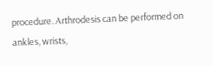procedure. Arthrodesis can be performed on ankles, wrists,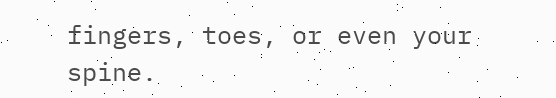fingers, toes, or even your spine.